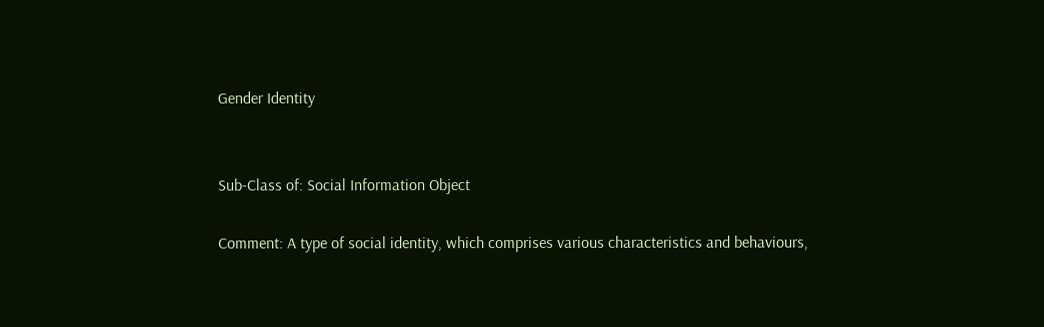Gender Identity


Sub-Class of: Social Information Object

Comment: A type of social identity, which comprises various characteristics and behaviours,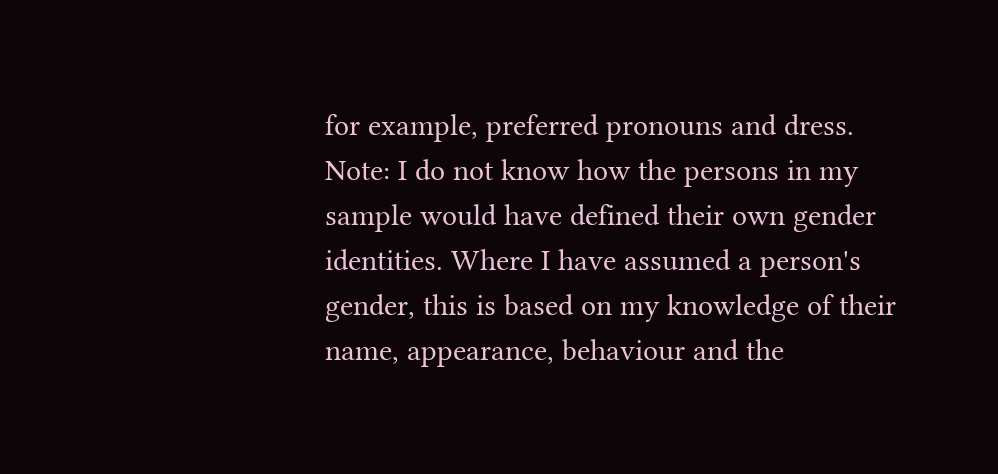for example, preferred pronouns and dress. Note: I do not know how the persons in my sample would have defined their own gender identities. Where I have assumed a person's gender, this is based on my knowledge of their name, appearance, behaviour and the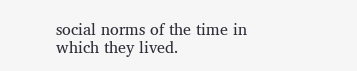social norms of the time in which they lived.